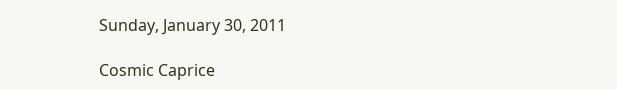Sunday, January 30, 2011

Cosmic Caprice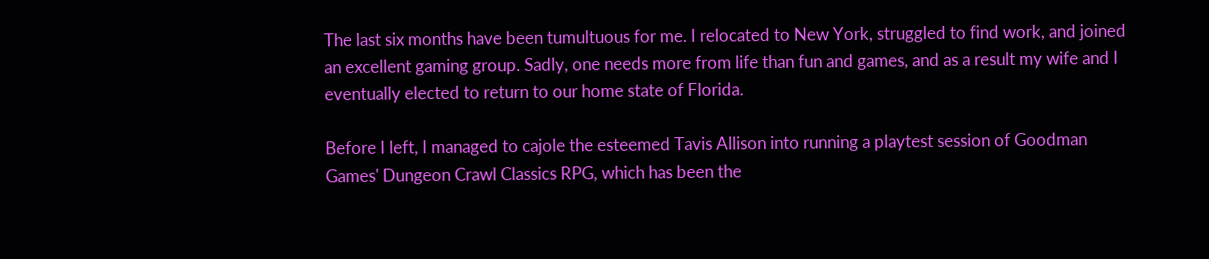The last six months have been tumultuous for me. I relocated to New York, struggled to find work, and joined an excellent gaming group. Sadly, one needs more from life than fun and games, and as a result my wife and I eventually elected to return to our home state of Florida.

Before I left, I managed to cajole the esteemed Tavis Allison into running a playtest session of Goodman Games' Dungeon Crawl Classics RPG, which has been the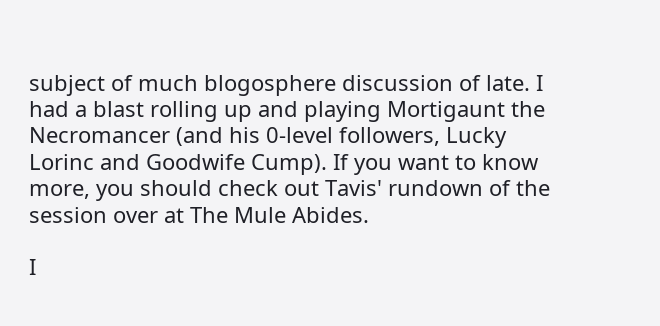subject of much blogosphere discussion of late. I had a blast rolling up and playing Mortigaunt the Necromancer (and his 0-level followers, Lucky Lorinc and Goodwife Cump). If you want to know more, you should check out Tavis' rundown of the session over at The Mule Abides.

I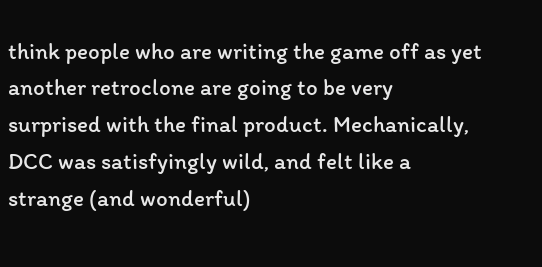think people who are writing the game off as yet another retroclone are going to be very surprised with the final product. Mechanically, DCC was satisfyingly wild, and felt like a strange (and wonderful)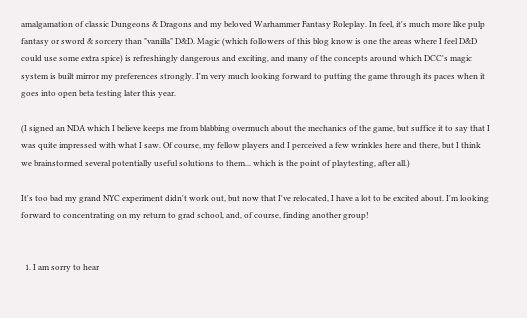amalgamation of classic Dungeons & Dragons and my beloved Warhammer Fantasy Roleplay. In feel, it's much more like pulp fantasy or sword & sorcery than "vanilla" D&D. Magic (which followers of this blog know is one the areas where I feel D&D could use some extra spice) is refreshingly dangerous and exciting, and many of the concepts around which DCC's magic system is built mirror my preferences strongly. I'm very much looking forward to putting the game through its paces when it goes into open beta testing later this year.

(I signed an NDA which I believe keeps me from blabbing overmuch about the mechanics of the game, but suffice it to say that I was quite impressed with what I saw. Of course, my fellow players and I perceived a few wrinkles here and there, but I think we brainstormed several potentially useful solutions to them... which is the point of playtesting, after all.)

It's too bad my grand NYC experiment didn't work out, but now that I've relocated, I have a lot to be excited about. I'm looking forward to concentrating on my return to grad school, and, of course, finding another group!


  1. I am sorry to hear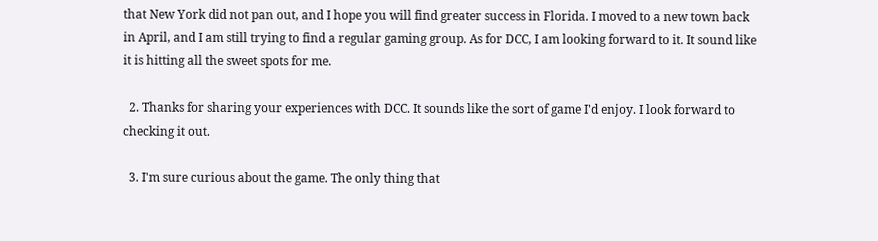that New York did not pan out, and I hope you will find greater success in Florida. I moved to a new town back in April, and I am still trying to find a regular gaming group. As for DCC, I am looking forward to it. It sound like it is hitting all the sweet spots for me.

  2. Thanks for sharing your experiences with DCC. It sounds like the sort of game I'd enjoy. I look forward to checking it out.

  3. I'm sure curious about the game. The only thing that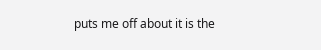puts me off about it is the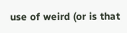use of weird (or is that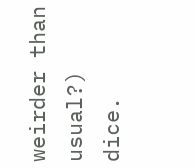weirder than usual?) dice.